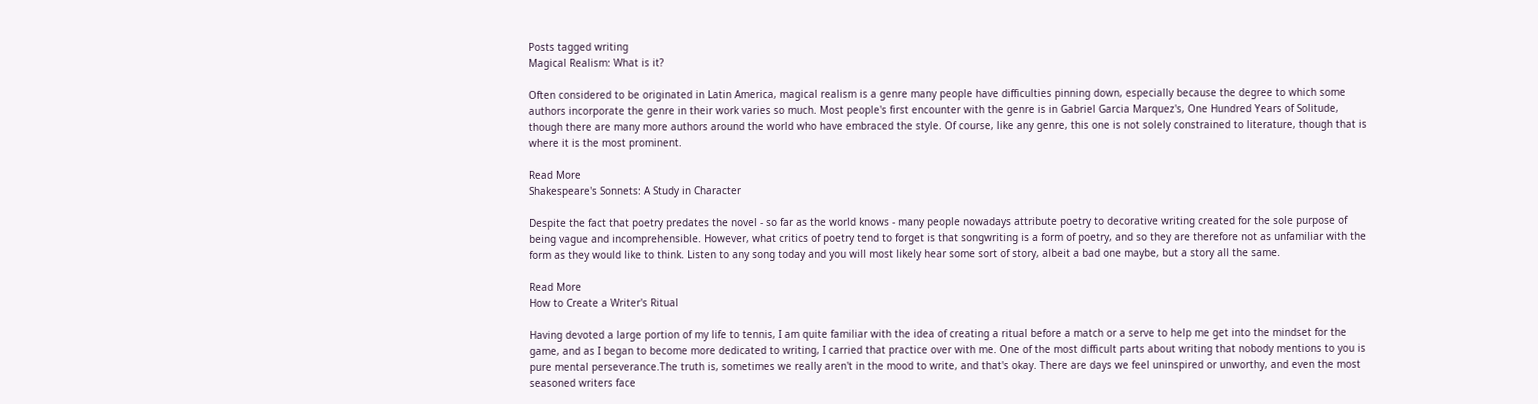Posts tagged writing
Magical Realism: What is it?

Often considered to be originated in Latin America, magical realism is a genre many people have difficulties pinning down, especially because the degree to which some authors incorporate the genre in their work varies so much. Most people's first encounter with the genre is in Gabriel Garcia Marquez's, One Hundred Years of Solitude, though there are many more authors around the world who have embraced the style. Of course, like any genre, this one is not solely constrained to literature, though that is where it is the most prominent.

Read More
Shakespeare's Sonnets: A Study in Character

Despite the fact that poetry predates the novel - so far as the world knows - many people nowadays attribute poetry to decorative writing created for the sole purpose of being vague and incomprehensible. However, what critics of poetry tend to forget is that songwriting is a form of poetry, and so they are therefore not as unfamiliar with the form as they would like to think. Listen to any song today and you will most likely hear some sort of story, albeit a bad one maybe, but a story all the same.

Read More
How to Create a Writer's Ritual

Having devoted a large portion of my life to tennis, I am quite familiar with the idea of creating a ritual before a match or a serve to help me get into the mindset for the game, and as I began to become more dedicated to writing, I carried that practice over with me. One of the most difficult parts about writing that nobody mentions to you is pure mental perseverance.The truth is, sometimes we really aren't in the mood to write, and that's okay. There are days we feel uninspired or unworthy, and even the most seasoned writers face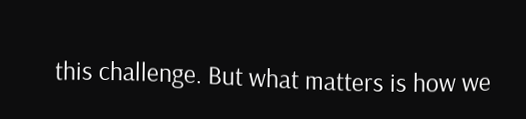this challenge. But what matters is how we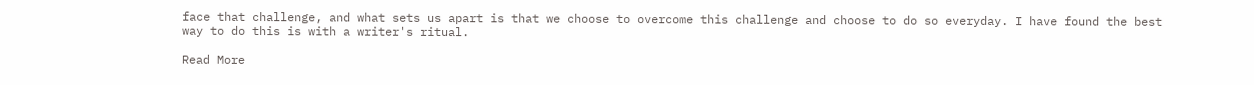face that challenge, and what sets us apart is that we choose to overcome this challenge and choose to do so everyday. I have found the best way to do this is with a writer's ritual.

Read More